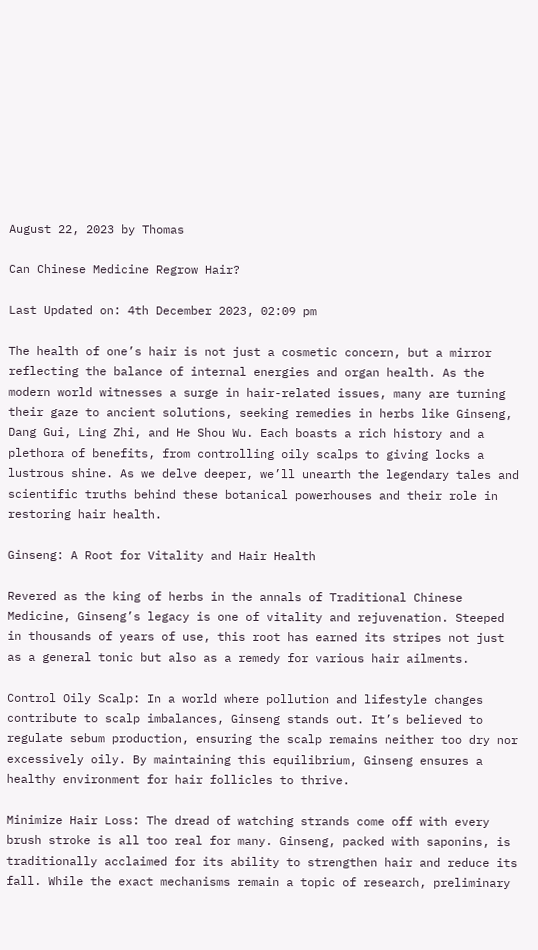August 22, 2023 by Thomas

Can Chinese Medicine Regrow Hair?

Last Updated on: 4th December 2023, 02:09 pm

The health of one’s hair is not just a cosmetic concern, but a mirror reflecting the balance of internal energies and organ health. As the modern world witnesses a surge in hair-related issues, many are turning their gaze to ancient solutions, seeking remedies in herbs like Ginseng, Dang Gui, Ling Zhi, and He Shou Wu. Each boasts a rich history and a plethora of benefits, from controlling oily scalps to giving locks a lustrous shine. As we delve deeper, we’ll unearth the legendary tales and scientific truths behind these botanical powerhouses and their role in restoring hair health.

Ginseng: A Root for Vitality and Hair Health

Revered as the king of herbs in the annals of Traditional Chinese Medicine, Ginseng’s legacy is one of vitality and rejuvenation. Steeped in thousands of years of use, this root has earned its stripes not just as a general tonic but also as a remedy for various hair ailments.

Control Oily Scalp: In a world where pollution and lifestyle changes contribute to scalp imbalances, Ginseng stands out. It’s believed to regulate sebum production, ensuring the scalp remains neither too dry nor excessively oily. By maintaining this equilibrium, Ginseng ensures a healthy environment for hair follicles to thrive.

Minimize Hair Loss: The dread of watching strands come off with every brush stroke is all too real for many. Ginseng, packed with saponins, is traditionally acclaimed for its ability to strengthen hair and reduce its fall. While the exact mechanisms remain a topic of research, preliminary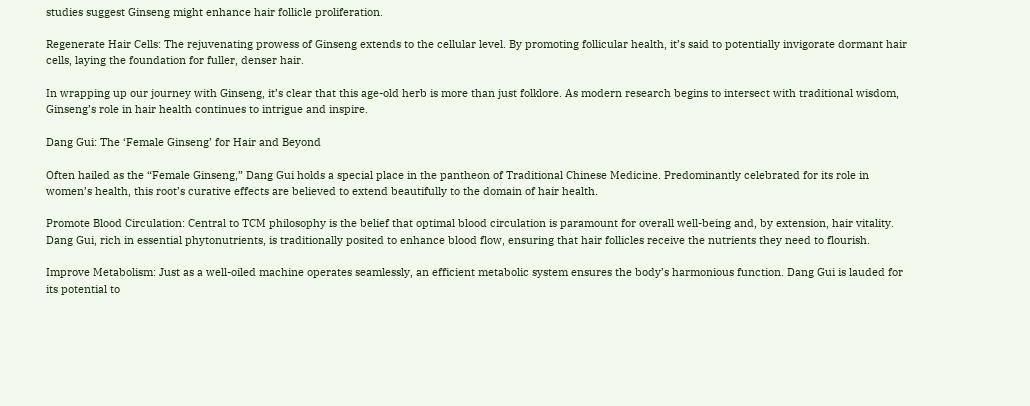studies suggest Ginseng might enhance hair follicle proliferation.

Regenerate Hair Cells: The rejuvenating prowess of Ginseng extends to the cellular level. By promoting follicular health, it’s said to potentially invigorate dormant hair cells, laying the foundation for fuller, denser hair.

In wrapping up our journey with Ginseng, it’s clear that this age-old herb is more than just folklore. As modern research begins to intersect with traditional wisdom, Ginseng’s role in hair health continues to intrigue and inspire.

Dang Gui: The ‘Female Ginseng’ for Hair and Beyond

Often hailed as the “Female Ginseng,” Dang Gui holds a special place in the pantheon of Traditional Chinese Medicine. Predominantly celebrated for its role in women’s health, this root’s curative effects are believed to extend beautifully to the domain of hair health.

Promote Blood Circulation: Central to TCM philosophy is the belief that optimal blood circulation is paramount for overall well-being and, by extension, hair vitality. Dang Gui, rich in essential phytonutrients, is traditionally posited to enhance blood flow, ensuring that hair follicles receive the nutrients they need to flourish.

Improve Metabolism: Just as a well-oiled machine operates seamlessly, an efficient metabolic system ensures the body’s harmonious function. Dang Gui is lauded for its potential to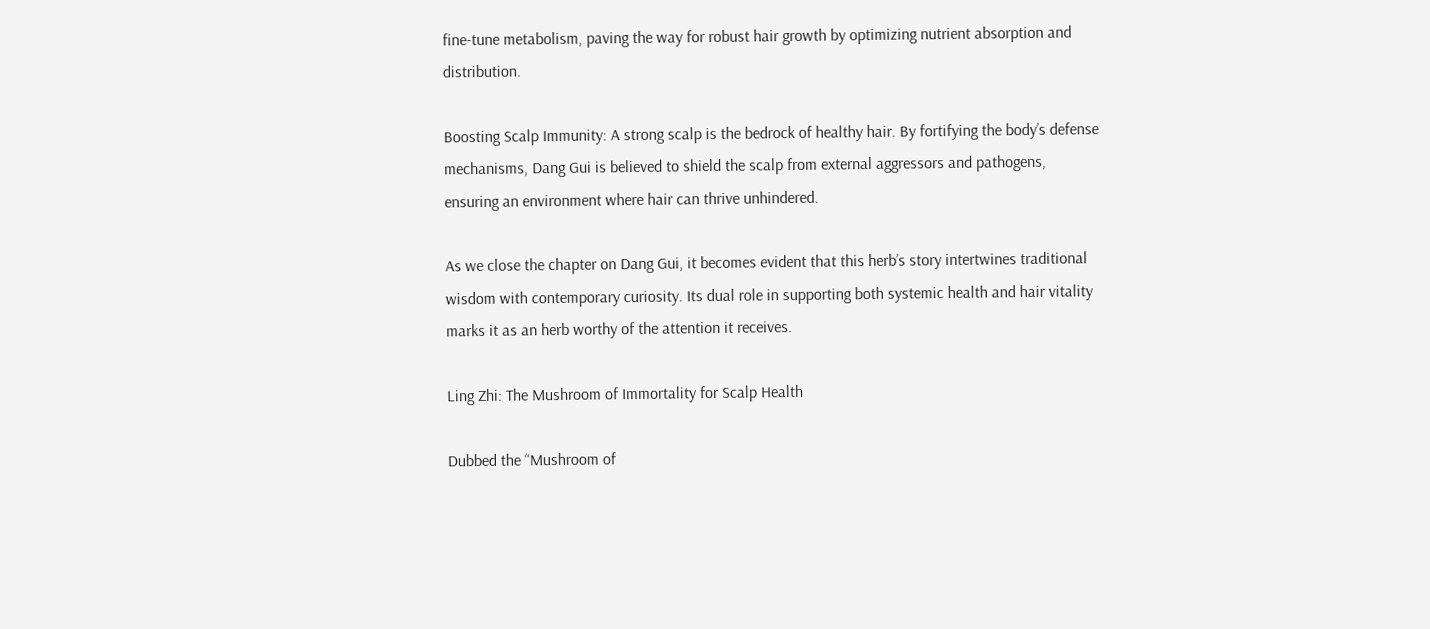fine-tune metabolism, paving the way for robust hair growth by optimizing nutrient absorption and distribution.

Boosting Scalp Immunity: A strong scalp is the bedrock of healthy hair. By fortifying the body’s defense mechanisms, Dang Gui is believed to shield the scalp from external aggressors and pathogens, ensuring an environment where hair can thrive unhindered.

As we close the chapter on Dang Gui, it becomes evident that this herb’s story intertwines traditional wisdom with contemporary curiosity. Its dual role in supporting both systemic health and hair vitality marks it as an herb worthy of the attention it receives.

Ling Zhi: The Mushroom of Immortality for Scalp Health

Dubbed the “Mushroom of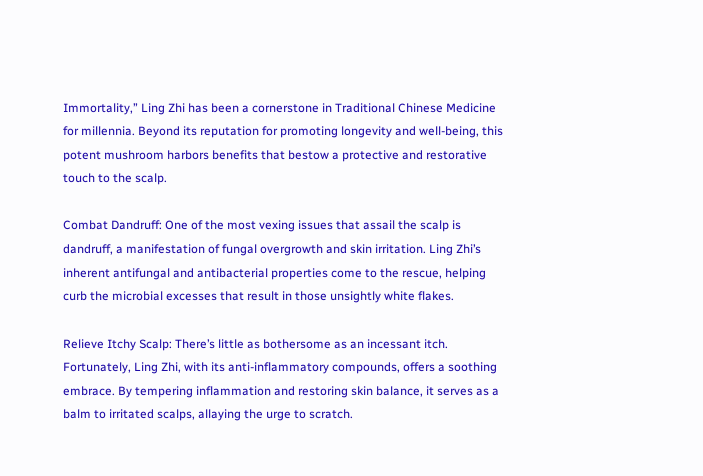Immortality,” Ling Zhi has been a cornerstone in Traditional Chinese Medicine for millennia. Beyond its reputation for promoting longevity and well-being, this potent mushroom harbors benefits that bestow a protective and restorative touch to the scalp.

Combat Dandruff: One of the most vexing issues that assail the scalp is dandruff, a manifestation of fungal overgrowth and skin irritation. Ling Zhi’s inherent antifungal and antibacterial properties come to the rescue, helping curb the microbial excesses that result in those unsightly white flakes.

Relieve Itchy Scalp: There’s little as bothersome as an incessant itch. Fortunately, Ling Zhi, with its anti-inflammatory compounds, offers a soothing embrace. By tempering inflammation and restoring skin balance, it serves as a balm to irritated scalps, allaying the urge to scratch.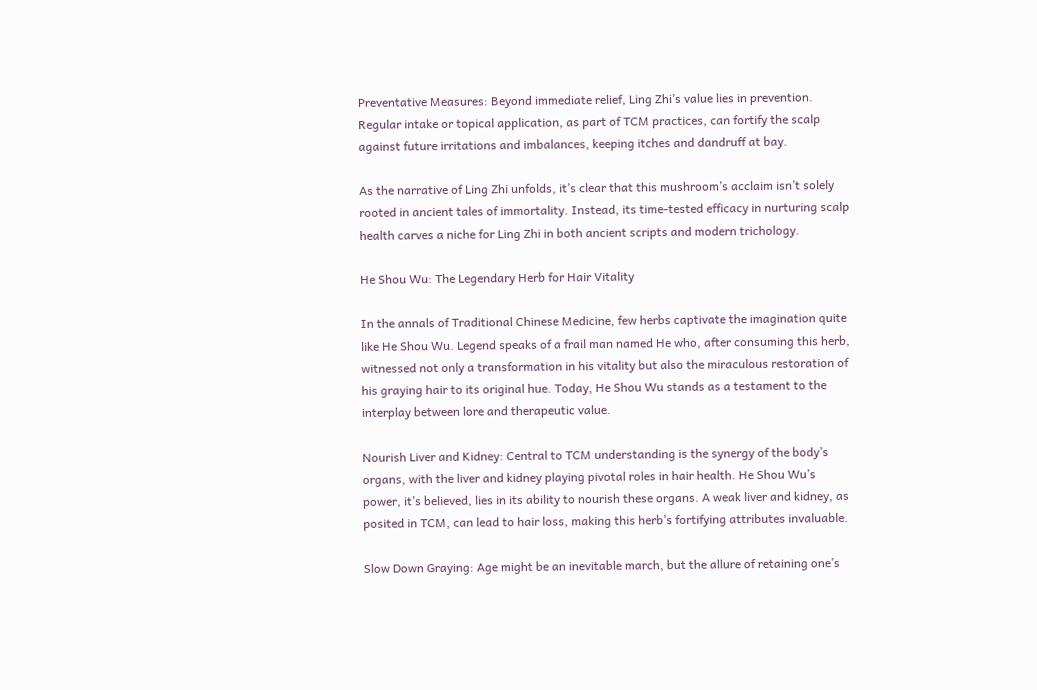Preventative Measures: Beyond immediate relief, Ling Zhi’s value lies in prevention. Regular intake or topical application, as part of TCM practices, can fortify the scalp against future irritations and imbalances, keeping itches and dandruff at bay.

As the narrative of Ling Zhi unfolds, it’s clear that this mushroom’s acclaim isn’t solely rooted in ancient tales of immortality. Instead, its time-tested efficacy in nurturing scalp health carves a niche for Ling Zhi in both ancient scripts and modern trichology.

He Shou Wu: The Legendary Herb for Hair Vitality

In the annals of Traditional Chinese Medicine, few herbs captivate the imagination quite like He Shou Wu. Legend speaks of a frail man named He who, after consuming this herb, witnessed not only a transformation in his vitality but also the miraculous restoration of his graying hair to its original hue. Today, He Shou Wu stands as a testament to the interplay between lore and therapeutic value.

Nourish Liver and Kidney: Central to TCM understanding is the synergy of the body’s organs, with the liver and kidney playing pivotal roles in hair health. He Shou Wu’s power, it’s believed, lies in its ability to nourish these organs. A weak liver and kidney, as posited in TCM, can lead to hair loss, making this herb’s fortifying attributes invaluable.

Slow Down Graying: Age might be an inevitable march, but the allure of retaining one’s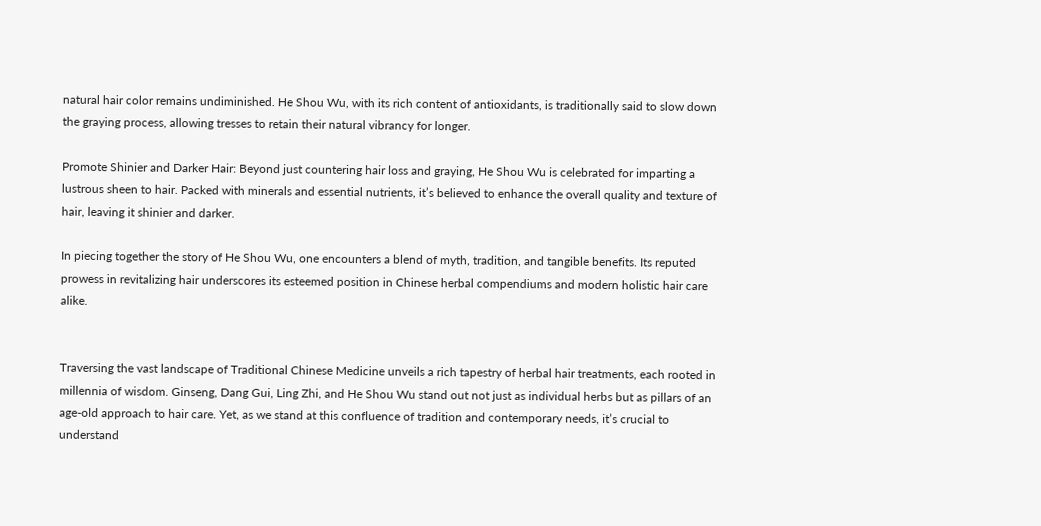natural hair color remains undiminished. He Shou Wu, with its rich content of antioxidants, is traditionally said to slow down the graying process, allowing tresses to retain their natural vibrancy for longer.

Promote Shinier and Darker Hair: Beyond just countering hair loss and graying, He Shou Wu is celebrated for imparting a lustrous sheen to hair. Packed with minerals and essential nutrients, it’s believed to enhance the overall quality and texture of hair, leaving it shinier and darker.

In piecing together the story of He Shou Wu, one encounters a blend of myth, tradition, and tangible benefits. Its reputed prowess in revitalizing hair underscores its esteemed position in Chinese herbal compendiums and modern holistic hair care alike.


Traversing the vast landscape of Traditional Chinese Medicine unveils a rich tapestry of herbal hair treatments, each rooted in millennia of wisdom. Ginseng, Dang Gui, Ling Zhi, and He Shou Wu stand out not just as individual herbs but as pillars of an age-old approach to hair care. Yet, as we stand at this confluence of tradition and contemporary needs, it’s crucial to understand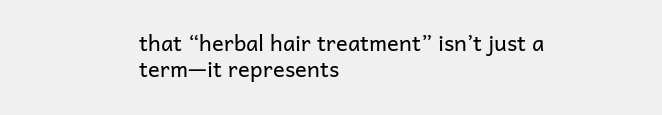that “herbal hair treatment” isn’t just a term—it represents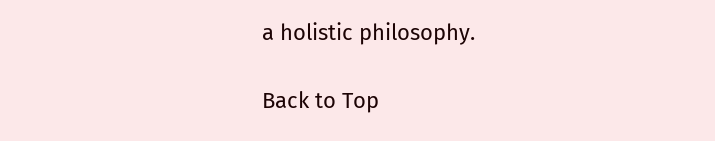a holistic philosophy.

Back to Top